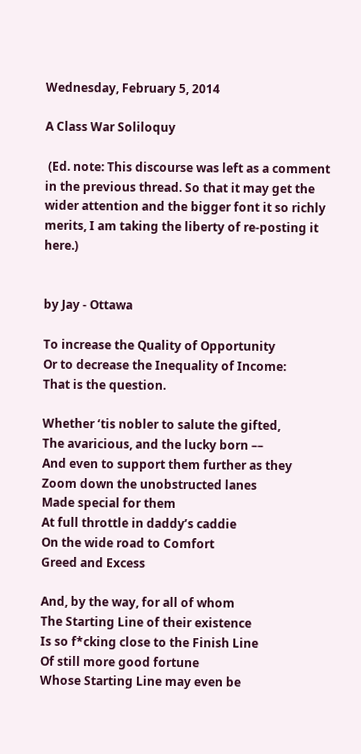Wednesday, February 5, 2014

A Class War Soliloquy

 (Ed. note: This discourse was left as a comment in the previous thread. So that it may get the wider attention and the bigger font it so richly merits, I am taking the liberty of re-posting it here.)


by Jay - Ottawa

To increase the Quality of Opportunity
Or to decrease the Inequality of Income:
That is the question.

Whether ‘tis nobler to salute the gifted,
The avaricious, and the lucky born ––
And even to support them further as they
Zoom down the unobstructed lanes
Made special for them
At full throttle in daddy’s caddie
On the wide road to Comfort
Greed and Excess

And, by the way, for all of whom
The Starting Line of their existence
Is so f*cking close to the Finish Line
Of still more good fortune
Whose Starting Line may even be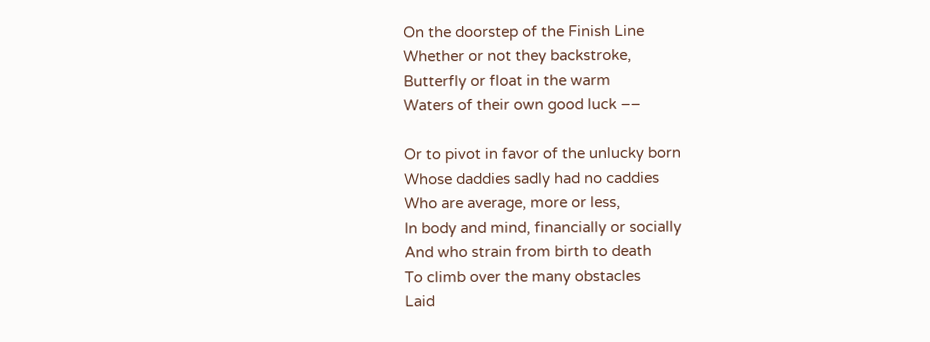On the doorstep of the Finish Line
Whether or not they backstroke,
Butterfly or float in the warm
Waters of their own good luck ––

Or to pivot in favor of the unlucky born
Whose daddies sadly had no caddies
Who are average, more or less,
In body and mind, financially or socially
And who strain from birth to death
To climb over the many obstacles
Laid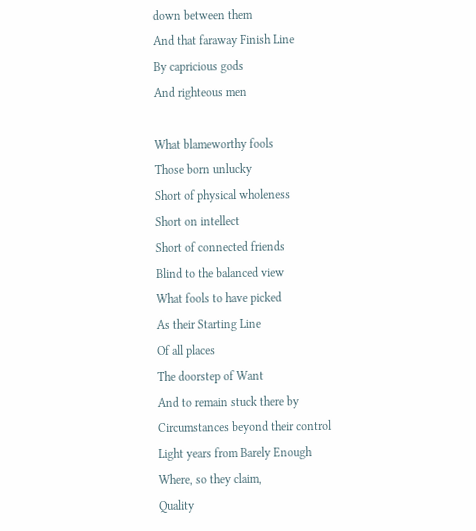down between them
And that faraway Finish Line
By capricious gods
And righteous men

What blameworthy fools
Those born unlucky
Short of physical wholeness
Short on intellect
Short of connected friends
Blind to the balanced view
What fools to have picked
As their Starting Line
Of all places
The doorstep of Want
And to remain stuck there by
Circumstances beyond their control
Light years from Barely Enough
Where, so they claim,
Quality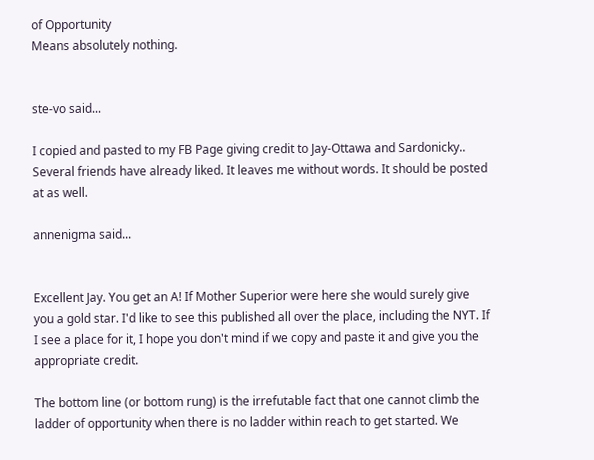of Opportunity
Means absolutely nothing.


ste-vo said...

I copied and pasted to my FB Page giving credit to Jay-Ottawa and Sardonicky.. Several friends have already liked. It leaves me without words. It should be posted at as well.

annenigma said...


Excellent Jay. You get an A! If Mother Superior were here she would surely give you a gold star. I'd like to see this published all over the place, including the NYT. If I see a place for it, I hope you don't mind if we copy and paste it and give you the appropriate credit.

The bottom line (or bottom rung) is the irrefutable fact that one cannot climb the ladder of opportunity when there is no ladder within reach to get started. We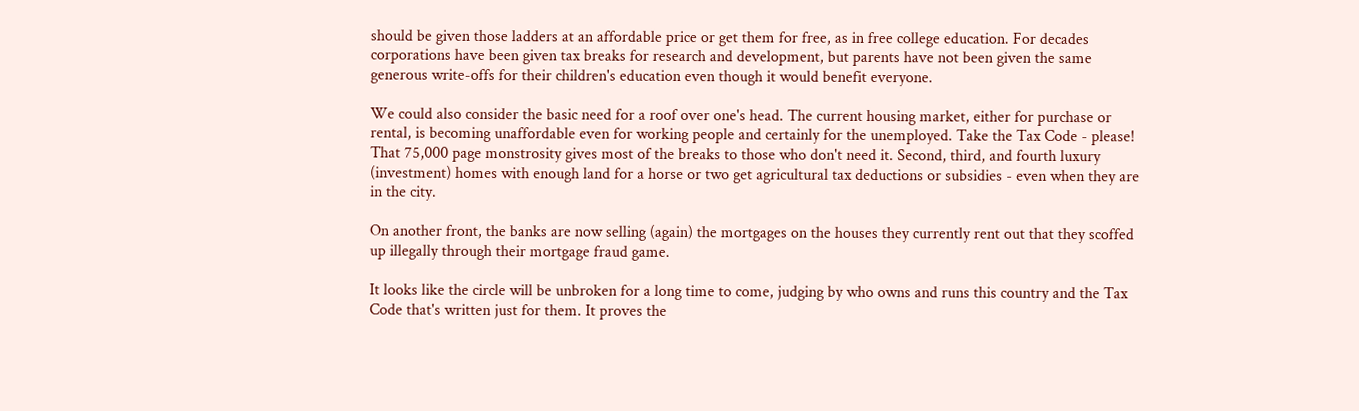should be given those ladders at an affordable price or get them for free, as in free college education. For decades corporations have been given tax breaks for research and development, but parents have not been given the same generous write-offs for their children's education even though it would benefit everyone.

We could also consider the basic need for a roof over one's head. The current housing market, either for purchase or rental, is becoming unaffordable even for working people and certainly for the unemployed. Take the Tax Code - please! That 75,000 page monstrosity gives most of the breaks to those who don't need it. Second, third, and fourth luxury (investment) homes with enough land for a horse or two get agricultural tax deductions or subsidies - even when they are in the city.

On another front, the banks are now selling (again) the mortgages on the houses they currently rent out that they scoffed up illegally through their mortgage fraud game.

It looks like the circle will be unbroken for a long time to come, judging by who owns and runs this country and the Tax Code that's written just for them. It proves the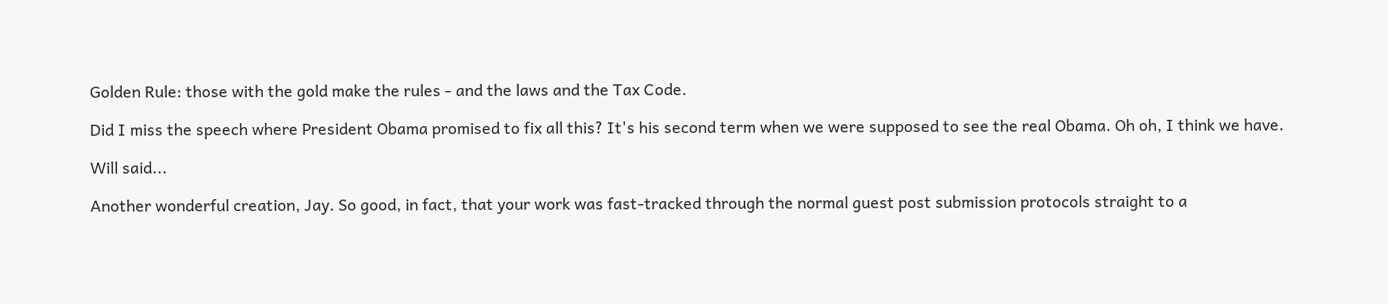Golden Rule: those with the gold make the rules - and the laws and the Tax Code.

Did I miss the speech where President Obama promised to fix all this? It's his second term when we were supposed to see the real Obama. Oh oh, I think we have.

Will said...

Another wonderful creation, Jay. So good, in fact, that your work was fast-tracked through the normal guest post submission protocols straight to a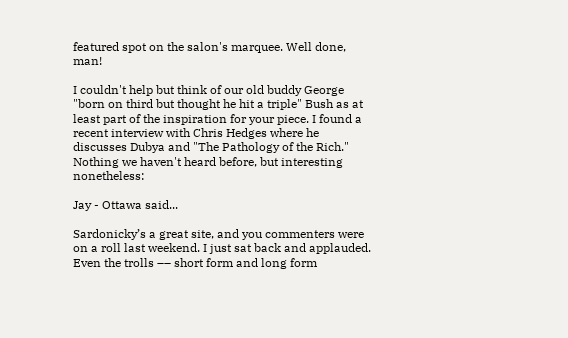featured spot on the salon's marquee. Well done, man!

I couldn't help but think of our old buddy George "born on third but thought he hit a triple" Bush as at least part of the inspiration for your piece. I found a recent interview with Chris Hedges where he discusses Dubya and "The Pathology of the Rich." Nothing we haven't heard before, but interesting nonetheless:

Jay - Ottawa said...

Sardonicky’s a great site, and you commenters were on a roll last weekend. I just sat back and applauded. Even the trolls –– short form and long form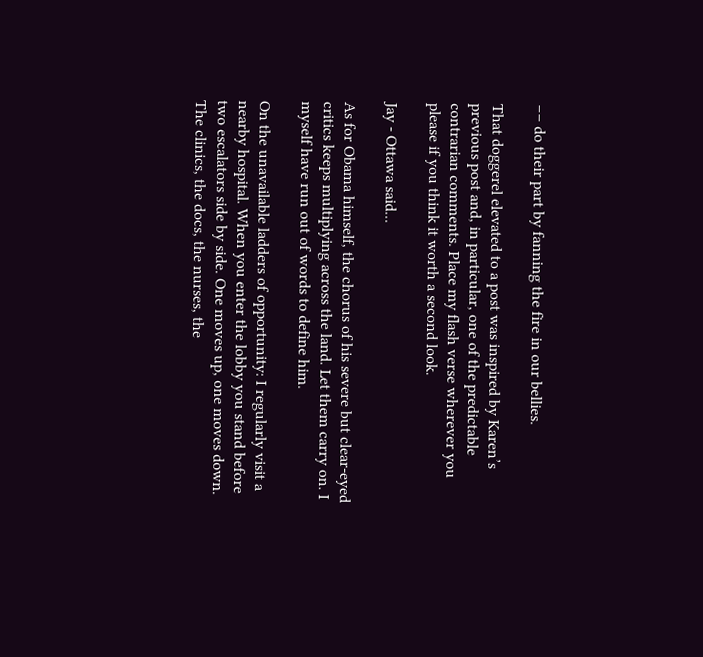–– do their part by fanning the fire in our bellies.

That doggerel elevated to a post was inspired by Karen’s previous post and, in particular, one of the predictable contrarian comments. Place my flash verse wherever you please if you think it worth a second look.

Jay - Ottawa said...

As for Obama himself, the chorus of his severe but clear-eyed critics keeps multiplying across the land. Let them carry on. I myself have run out of words to define him.

On the unavailable ladders of opportunity: I regularly visit a nearby hospital. When you enter the lobby you stand before two escalators side by side. One moves up, one moves down. The clinics, the docs, the nurses, the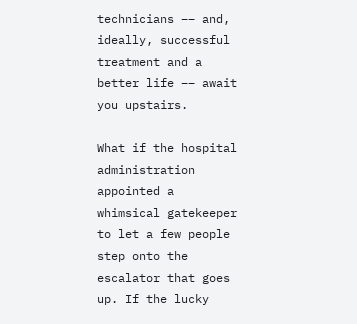technicians –– and, ideally, successful treatment and a better life –– await you upstairs.

What if the hospital administration appointed a whimsical gatekeeper to let a few people step onto the escalator that goes up. If the lucky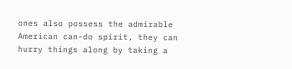ones also possess the admirable American can-do spirit, they can hurry things along by taking a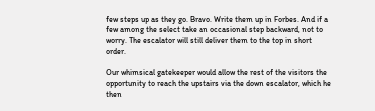few steps up as they go. Bravo. Write them up in Forbes. And if a few among the select take an occasional step backward, not to worry. The escalator will still deliver them to the top in short order.

Our whimsical gatekeeper would allow the rest of the visitors the opportunity to reach the upstairs via the down escalator, which he then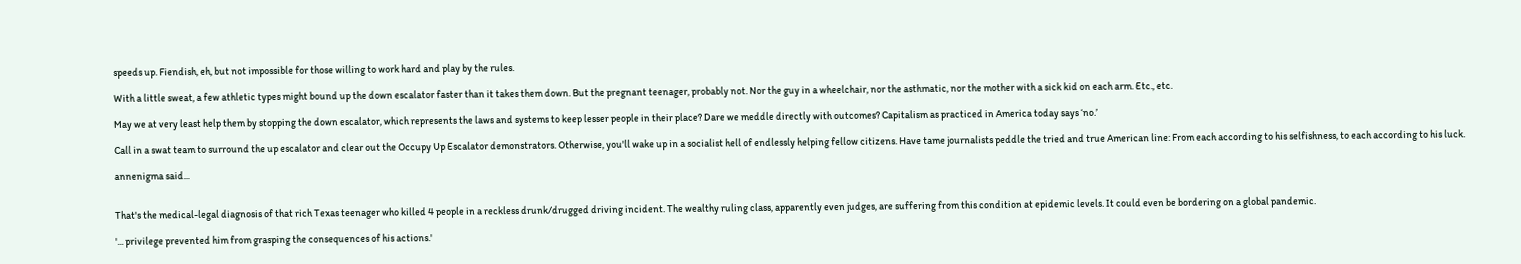speeds up. Fiendish, eh, but not impossible for those willing to work hard and play by the rules.

With a little sweat, a few athletic types might bound up the down escalator faster than it takes them down. But the pregnant teenager, probably not. Nor the guy in a wheelchair, nor the asthmatic, nor the mother with a sick kid on each arm. Etc., etc.

May we at very least help them by stopping the down escalator, which represents the laws and systems to keep lesser people in their place? Dare we meddle directly with outcomes? Capitalism as practiced in America today says ‘no.’

Call in a swat team to surround the up escalator and clear out the Occupy Up Escalator demonstrators. Otherwise, you'll wake up in a socialist hell of endlessly helping fellow citizens. Have tame journalists peddle the tried and true American line: From each according to his selfishness, to each according to his luck.

annenigma said...


That's the medical-legal diagnosis of that rich Texas teenager who killed 4 people in a reckless drunk/drugged driving incident. The wealthy ruling class, apparently even judges, are suffering from this condition at epidemic levels. It could even be bordering on a global pandemic.

'... privilege prevented him from grasping the consequences of his actions.'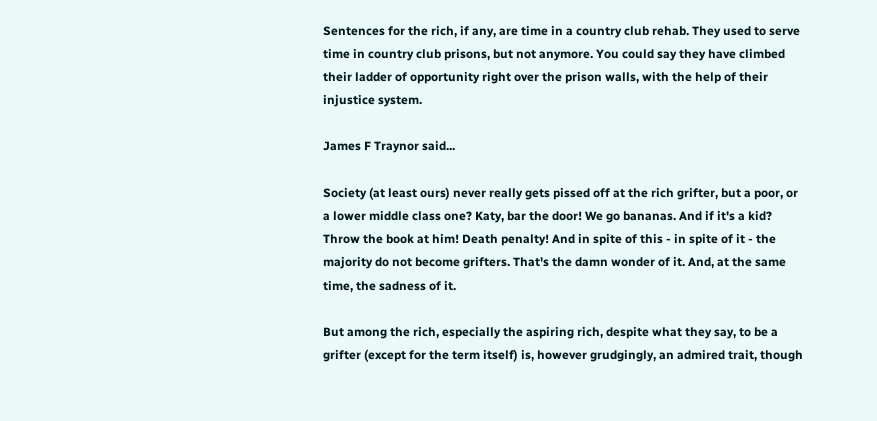Sentences for the rich, if any, are time in a country club rehab. They used to serve time in country club prisons, but not anymore. You could say they have climbed their ladder of opportunity right over the prison walls, with the help of their injustice system.

James F Traynor said...

Society (at least ours) never really gets pissed off at the rich grifter, but a poor, or a lower middle class one? Katy, bar the door! We go bananas. And if it's a kid? Throw the book at him! Death penalty! And in spite of this - in spite of it - the majority do not become grifters. That's the damn wonder of it. And, at the same time, the sadness of it.

But among the rich, especially the aspiring rich, despite what they say, to be a grifter (except for the term itself) is, however grudgingly, an admired trait, though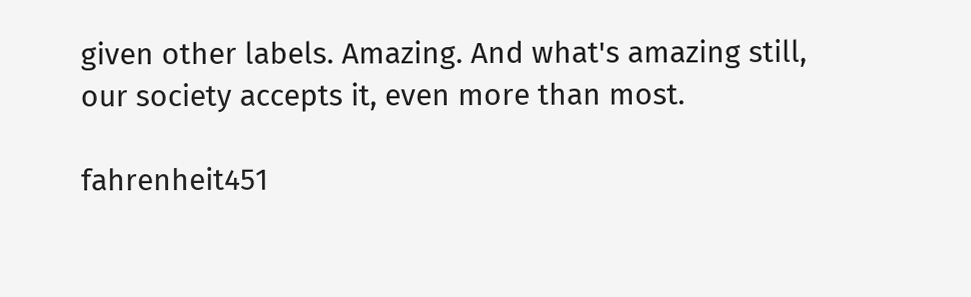given other labels. Amazing. And what's amazing still, our society accepts it, even more than most.

fahrenheit451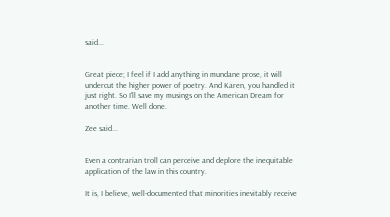said...


Great piece; I feel if I add anything in mundane prose, it will undercut the higher power of poetry. And Karen, you handled it just right. So I'll save my musings on the American Dream for another time. Well done.

Zee said...


Even a contrarian troll can perceive and deplore the inequitable application of the law in this country.

It is, I believe, well-documented that minorities inevitably receive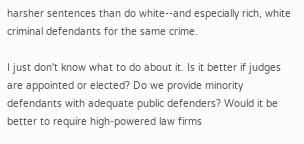harsher sentences than do white--and especially rich, white criminal defendants for the same crime.

I just don't know what to do about it. Is it better if judges are appointed or elected? Do we provide minority defendants with adequate public defenders? Would it be better to require high-powered law firms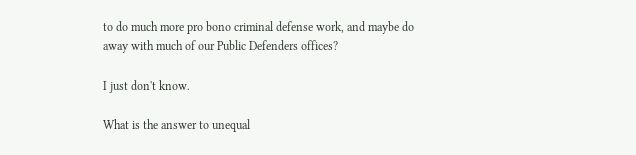to do much more pro bono criminal defense work, and maybe do away with much of our Public Defenders offices?

I just don't know.

What is the answer to unequal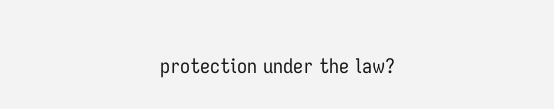protection under the law?